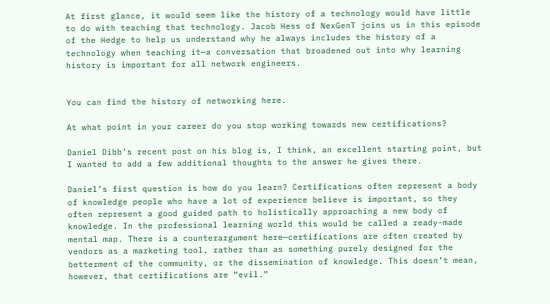At first glance, it would seem like the history of a technology would have little to do with teaching that technology. Jacob Hess of NexGenT joins us in this episode of the Hedge to help us understand why he always includes the history of a technology when teaching it—a conversation that broadened out into why learning history is important for all network engineers.


You can find the history of networking here.

At what point in your career do you stop working towards new certifications?

Daniel Dibb’s recent post on his blog is, I think, an excellent starting point, but I wanted to add a few additional thoughts to the answer he gives there.

Daniel’s first question is how do you learn? Certifications often represent a body of knowledge people who have a lot of experience believe is important, so they often represent a good guided path to holistically approaching a new body of knowledge. In the professional learning world this would be called a ready-made mental map. There is a counterargument here—certifications are often created by vendors as a marketing tool, rather than as something purely designed for the betterment of the community, or the dissemination of knowledge. This doesn’t mean, however, that certifications are “evil.”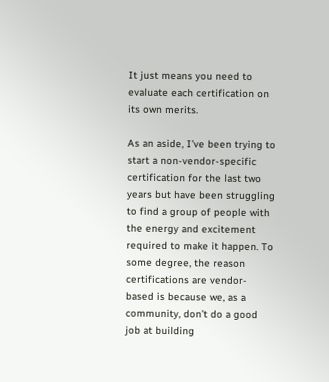It just means you need to evaluate each certification on its own merits.

As an aside, I’ve been trying to start a non-vendor-specific certification for the last two years but have been struggling to find a group of people with the energy and excitement required to make it happen. To some degree, the reason certifications are vendor-based is because we, as a community, don’t do a good job at building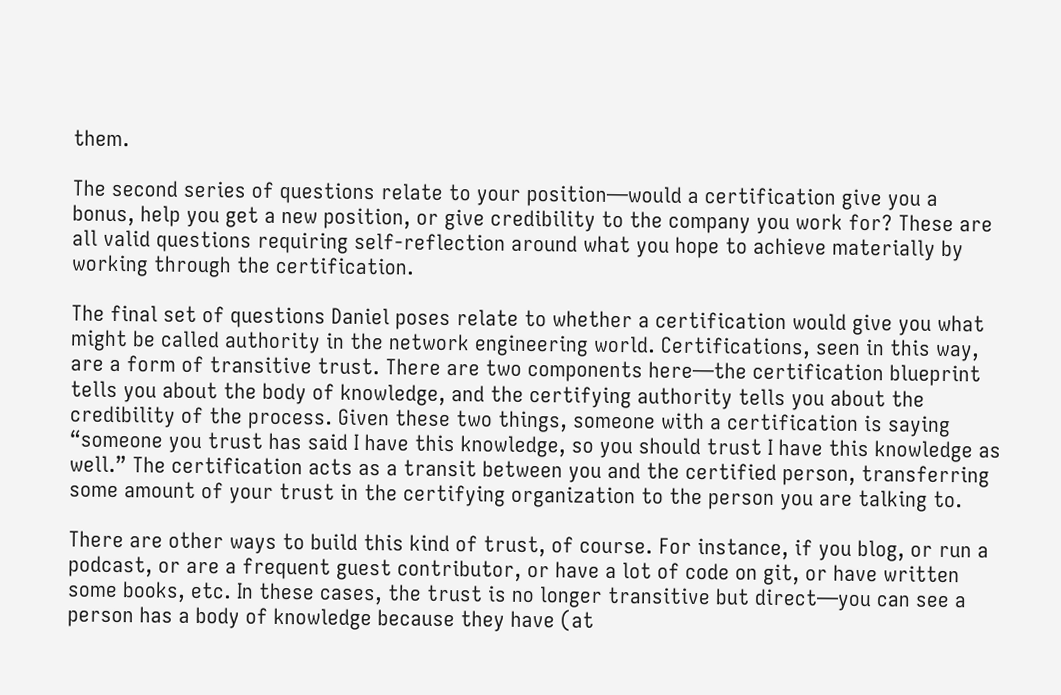them.

The second series of questions relate to your position—would a certification give you a bonus, help you get a new position, or give credibility to the company you work for? These are all valid questions requiring self-reflection around what you hope to achieve materially by working through the certification.

The final set of questions Daniel poses relate to whether a certification would give you what might be called authority in the network engineering world. Certifications, seen in this way, are a form of transitive trust. There are two components here—the certification blueprint tells you about the body of knowledge, and the certifying authority tells you about the credibility of the process. Given these two things, someone with a certification is saying “someone you trust has said I have this knowledge, so you should trust I have this knowledge as well.” The certification acts as a transit between you and the certified person, transferring some amount of your trust in the certifying organization to the person you are talking to.

There are other ways to build this kind of trust, of course. For instance, if you blog, or run a podcast, or are a frequent guest contributor, or have a lot of code on git, or have written some books, etc. In these cases, the trust is no longer transitive but direct—you can see a person has a body of knowledge because they have (at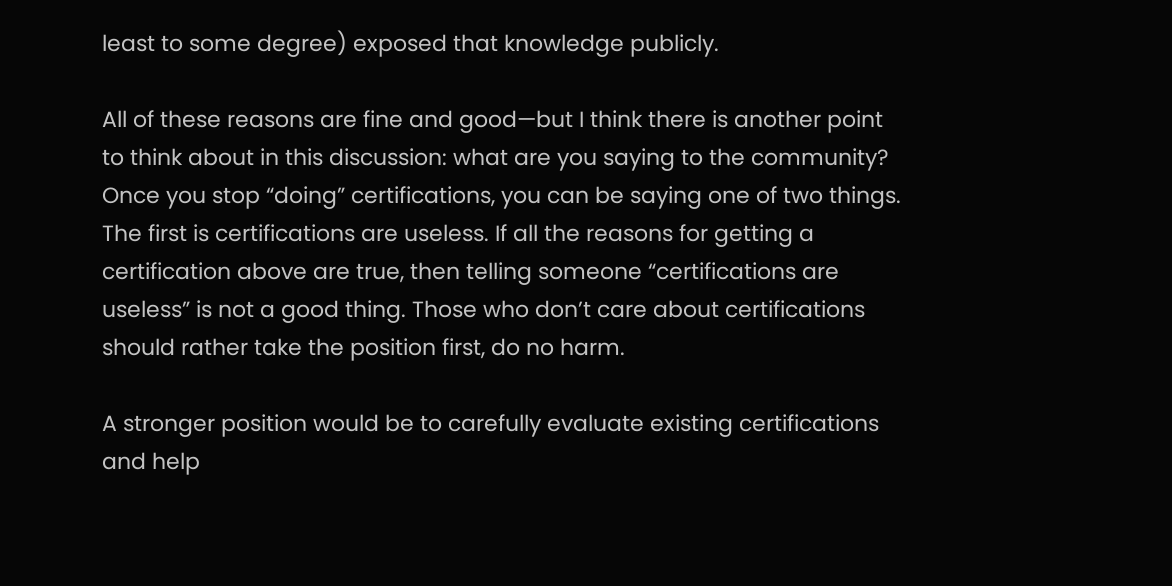least to some degree) exposed that knowledge publicly.

All of these reasons are fine and good—but I think there is another point to think about in this discussion: what are you saying to the community? Once you stop “doing” certifications, you can be saying one of two things. The first is certifications are useless. If all the reasons for getting a certification above are true, then telling someone “certifications are useless” is not a good thing. Those who don’t care about certifications should rather take the position first, do no harm.

A stronger position would be to carefully evaluate existing certifications and help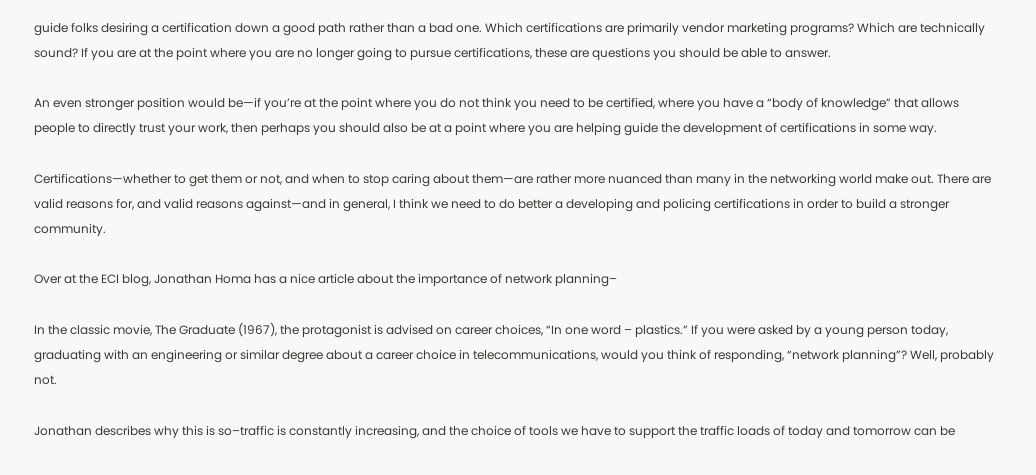guide folks desiring a certification down a good path rather than a bad one. Which certifications are primarily vendor marketing programs? Which are technically sound? If you are at the point where you are no longer going to pursue certifications, these are questions you should be able to answer.

An even stronger position would be—if you’re at the point where you do not think you need to be certified, where you have a “body of knowledge” that allows people to directly trust your work, then perhaps you should also be at a point where you are helping guide the development of certifications in some way.

Certifications—whether to get them or not, and when to stop caring about them—are rather more nuanced than many in the networking world make out. There are valid reasons for, and valid reasons against—and in general, I think we need to do better a developing and policing certifications in order to build a stronger community.

Over at the ECI blog, Jonathan Homa has a nice article about the importance of network planning–

In the classic movie, The Graduate (1967), the protagonist is advised on career choices, “In one word – plastics.” If you were asked by a young person today, graduating with an engineering or similar degree about a career choice in telecommunications, would you think of responding, “network planning”? Well, probably not.

Jonathan describes why this is so–traffic is constantly increasing, and the choice of tools we have to support the traffic loads of today and tomorrow can be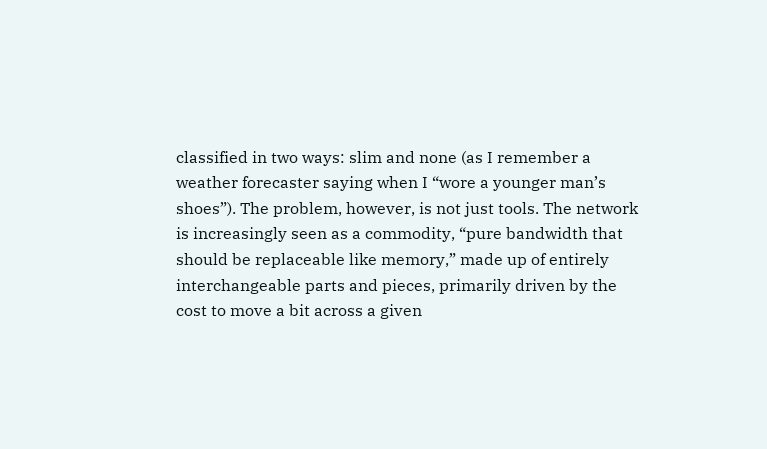classified in two ways: slim and none (as I remember a weather forecaster saying when I “wore a younger man’s shoes”). The problem, however, is not just tools. The network is increasingly seen as a commodity, “pure bandwidth that should be replaceable like memory,” made up of entirely interchangeable parts and pieces, primarily driven by the cost to move a bit across a given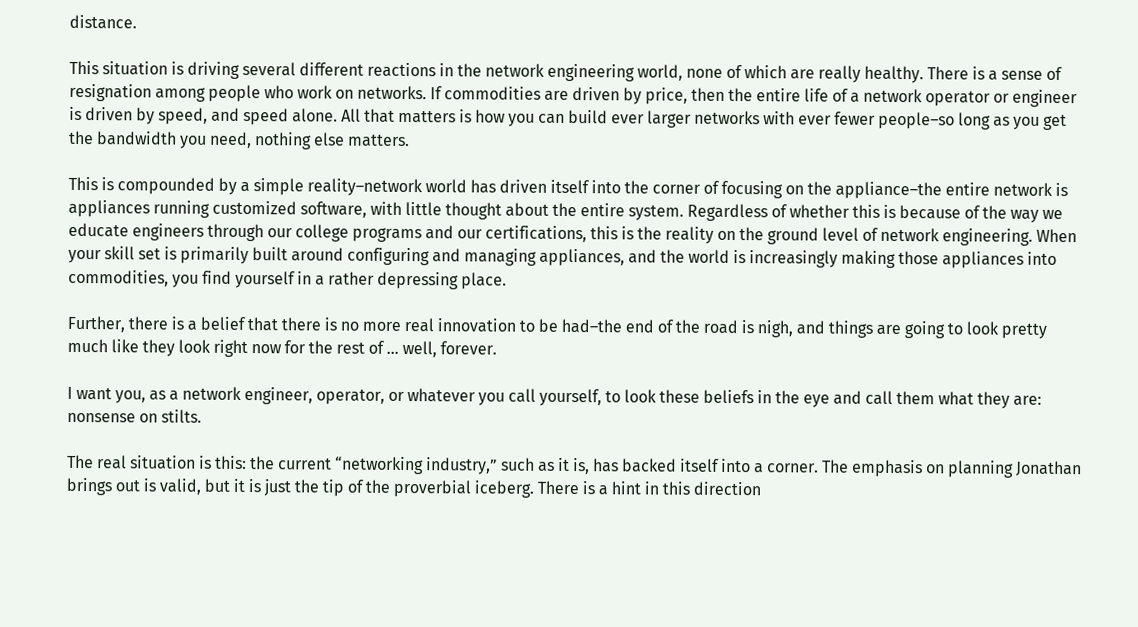distance.

This situation is driving several different reactions in the network engineering world, none of which are really healthy. There is a sense of resignation among people who work on networks. If commodities are driven by price, then the entire life of a network operator or engineer is driven by speed, and speed alone. All that matters is how you can build ever larger networks with ever fewer people–so long as you get the bandwidth you need, nothing else matters.

This is compounded by a simple reality–network world has driven itself into the corner of focusing on the appliance–the entire network is appliances running customized software, with little thought about the entire system. Regardless of whether this is because of the way we educate engineers through our college programs and our certifications, this is the reality on the ground level of network engineering. When your skill set is primarily built around configuring and managing appliances, and the world is increasingly making those appliances into commodities, you find yourself in a rather depressing place.

Further, there is a belief that there is no more real innovation to be had–the end of the road is nigh, and things are going to look pretty much like they look right now for the rest of … well, forever.

I want you, as a network engineer, operator, or whatever you call yourself, to look these beliefs in the eye and call them what they are: nonsense on stilts.

The real situation is this: the current “networking industry,” such as it is, has backed itself into a corner. The emphasis on planning Jonathan brings out is valid, but it is just the tip of the proverbial iceberg. There is a hint in this direction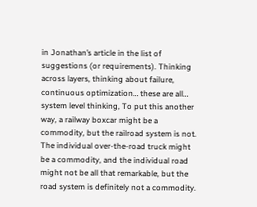in Jonathan’s article in the list of suggestions (or requirements). Thinking across layers, thinking about failure, continuous optimization… these are all… system level thinking, To put this another way, a railway boxcar might be a commodity, but the railroad system is not. The individual over-the-road truck might be a commodity, and the individual road might not be all that remarkable, but the road system is definitely not a commodity.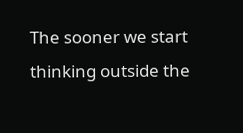The sooner we start thinking outside the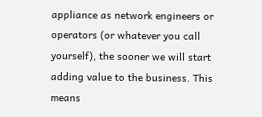appliance as network engineers or operators (or whatever you call yourself), the sooner we will start adding value to the business. This means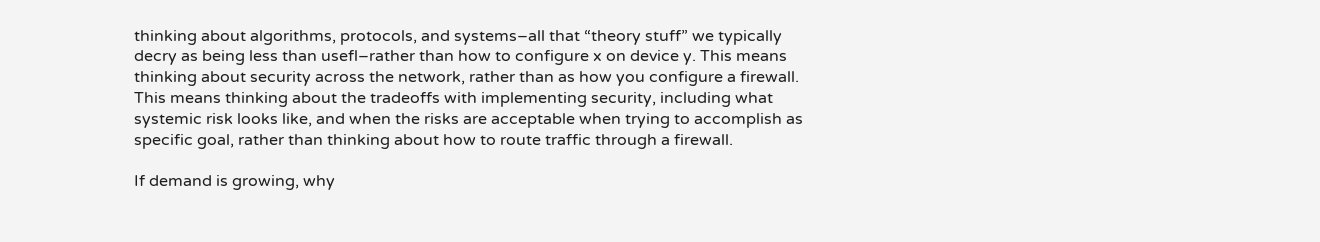thinking about algorithms, protocols, and systems–all that “theory stuff” we typically decry as being less than usefl–rather than how to configure x on device y. This means thinking about security across the network, rather than as how you configure a firewall. This means thinking about the tradeoffs with implementing security, including what systemic risk looks like, and when the risks are acceptable when trying to accomplish as specific goal, rather than thinking about how to route traffic through a firewall.

If demand is growing, why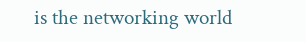is the networking world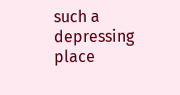such a depressing place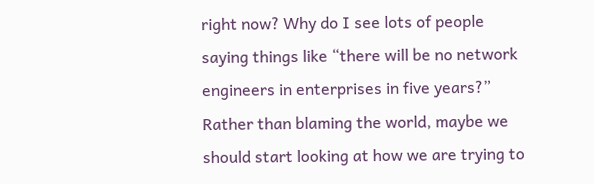right now? Why do I see lots of people saying things like “there will be no network engineers in enterprises in five years?” Rather than blaming the world, maybe we should start looking at how we are trying to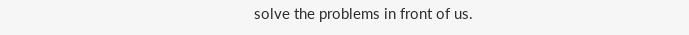solve the problems in front of us.